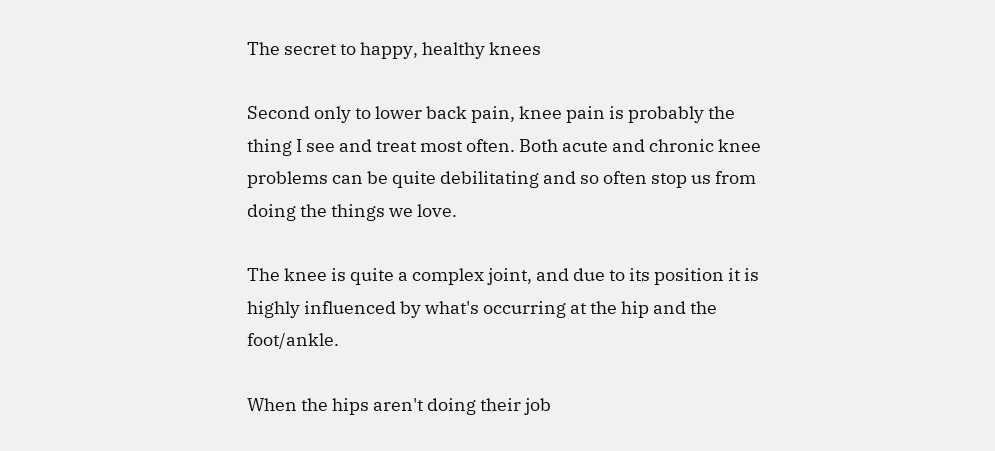The secret to happy, healthy knees

Second only to lower back pain, knee pain is probably the thing I see and treat most often. Both acute and chronic knee problems can be quite debilitating and so often stop us from doing the things we love.

The knee is quite a complex joint, and due to its position it is highly influenced by what's occurring at the hip and the foot/ankle.

When the hips aren't doing their job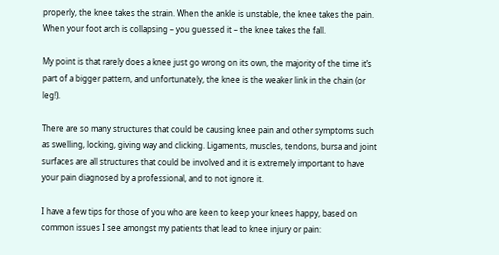properly, the knee takes the strain. When the ankle is unstable, the knee takes the pain. When your foot arch is collapsing – you guessed it – the knee takes the fall.

My point is that rarely does a knee just go wrong on its own, the majority of the time it’s part of a bigger pattern, and unfortunately, the knee is the weaker link in the chain (or leg!).

There are so many structures that could be causing knee pain and other symptoms such as swelling, locking, giving way and clicking. Ligaments, muscles, tendons, bursa and joint surfaces are all structures that could be involved and it is extremely important to have your pain diagnosed by a professional, and to not ignore it.

I have a few tips for those of you who are keen to keep your knees happy, based on common issues I see amongst my patients that lead to knee injury or pain: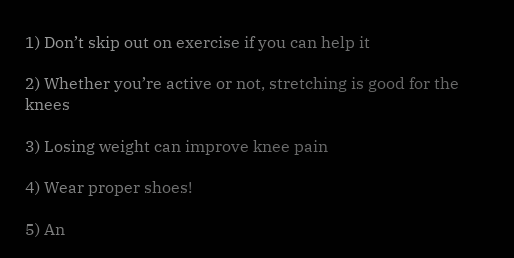1) Don’t skip out on exercise if you can help it

2) Whether you’re active or not, stretching is good for the knees

3) Losing weight can improve knee pain

4) Wear proper shoes!

5) An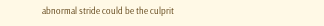abnormal stride could be the culprit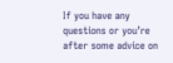If you have any questions or you’re after some advice on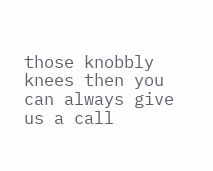those knobbly knees then you can always give us a call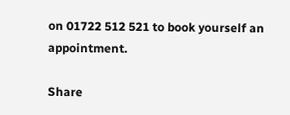on 01722 512 521 to book yourself an appointment.

Share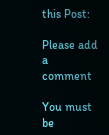this Post:

Please add a comment

You must be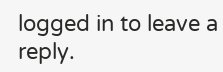logged in to leave a reply.